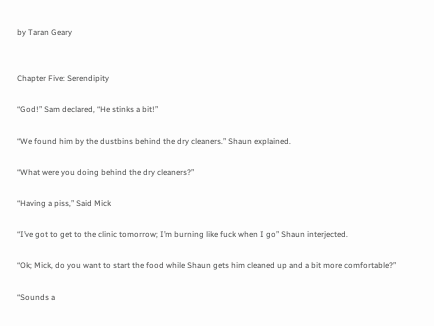by Taran Geary


Chapter Five: Serendipity

“God!” Sam declared, “He stinks a bit!”

“We found him by the dustbins behind the dry cleaners.” Shaun explained.

“What were you doing behind the dry cleaners?”

“Having a piss,” Said Mick

“I’ve got to get to the clinic tomorrow; I’m burning like fuck when I go” Shaun interjected.

“Ok; Mick, do you want to start the food while Shaun gets him cleaned up and a bit more comfortable?”

“Sounds a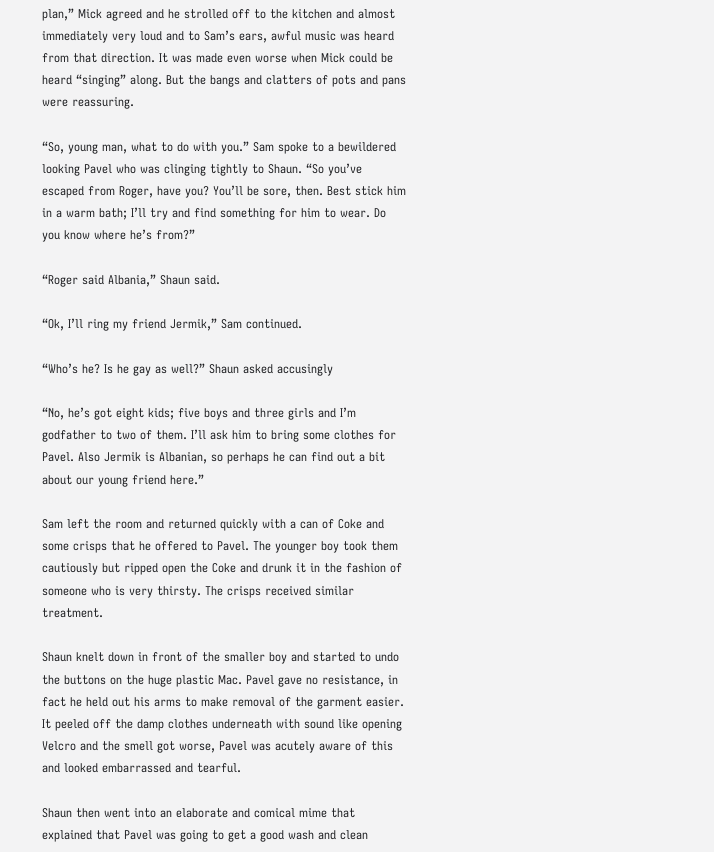plan,” Mick agreed and he strolled off to the kitchen and almost immediately very loud and to Sam’s ears, awful music was heard from that direction. It was made even worse when Mick could be heard “singing” along. But the bangs and clatters of pots and pans were reassuring.

“So, young man, what to do with you.” Sam spoke to a bewildered looking Pavel who was clinging tightly to Shaun. “So you’ve escaped from Roger, have you? You’ll be sore, then. Best stick him in a warm bath; I’ll try and find something for him to wear. Do you know where he’s from?”

“Roger said Albania,” Shaun said.

“Ok, I’ll ring my friend Jermik,” Sam continued.

“Who’s he? Is he gay as well?” Shaun asked accusingly

“No, he’s got eight kids; five boys and three girls and I’m godfather to two of them. I’ll ask him to bring some clothes for Pavel. Also Jermik is Albanian, so perhaps he can find out a bit about our young friend here.”

Sam left the room and returned quickly with a can of Coke and some crisps that he offered to Pavel. The younger boy took them cautiously but ripped open the Coke and drunk it in the fashion of someone who is very thirsty. The crisps received similar treatment.

Shaun knelt down in front of the smaller boy and started to undo the buttons on the huge plastic Mac. Pavel gave no resistance, in fact he held out his arms to make removal of the garment easier. It peeled off the damp clothes underneath with sound like opening Velcro and the smell got worse, Pavel was acutely aware of this and looked embarrassed and tearful.

Shaun then went into an elaborate and comical mime that explained that Pavel was going to get a good wash and clean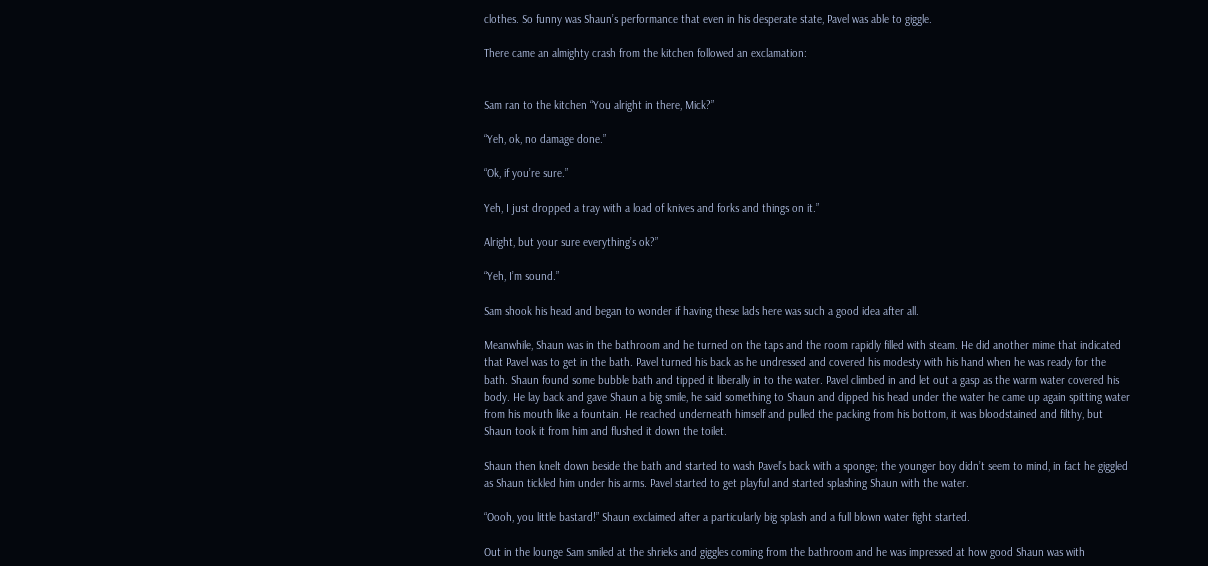clothes. So funny was Shaun’s performance that even in his desperate state, Pavel was able to giggle.

There came an almighty crash from the kitchen followed an exclamation:


Sam ran to the kitchen “You alright in there, Mick?”

“Yeh, ok, no damage done.”

“Ok, if you’re sure.”

Yeh, I just dropped a tray with a load of knives and forks and things on it.”

Alright, but your sure everything’s ok?”

“Yeh, I’m sound.”

Sam shook his head and began to wonder if having these lads here was such a good idea after all.

Meanwhile, Shaun was in the bathroom and he turned on the taps and the room rapidly filled with steam. He did another mime that indicated that Pavel was to get in the bath. Pavel turned his back as he undressed and covered his modesty with his hand when he was ready for the bath. Shaun found some bubble bath and tipped it liberally in to the water. Pavel climbed in and let out a gasp as the warm water covered his body. He lay back and gave Shaun a big smile, he said something to Shaun and dipped his head under the water he came up again spitting water from his mouth like a fountain. He reached underneath himself and pulled the packing from his bottom, it was bloodstained and filthy, but Shaun took it from him and flushed it down the toilet.

Shaun then knelt down beside the bath and started to wash Pavel’s back with a sponge; the younger boy didn’t seem to mind, in fact he giggled as Shaun tickled him under his arms. Pavel started to get playful and started splashing Shaun with the water.

“Oooh, you little bastard!” Shaun exclaimed after a particularly big splash and a full blown water fight started.

Out in the lounge Sam smiled at the shrieks and giggles coming from the bathroom and he was impressed at how good Shaun was with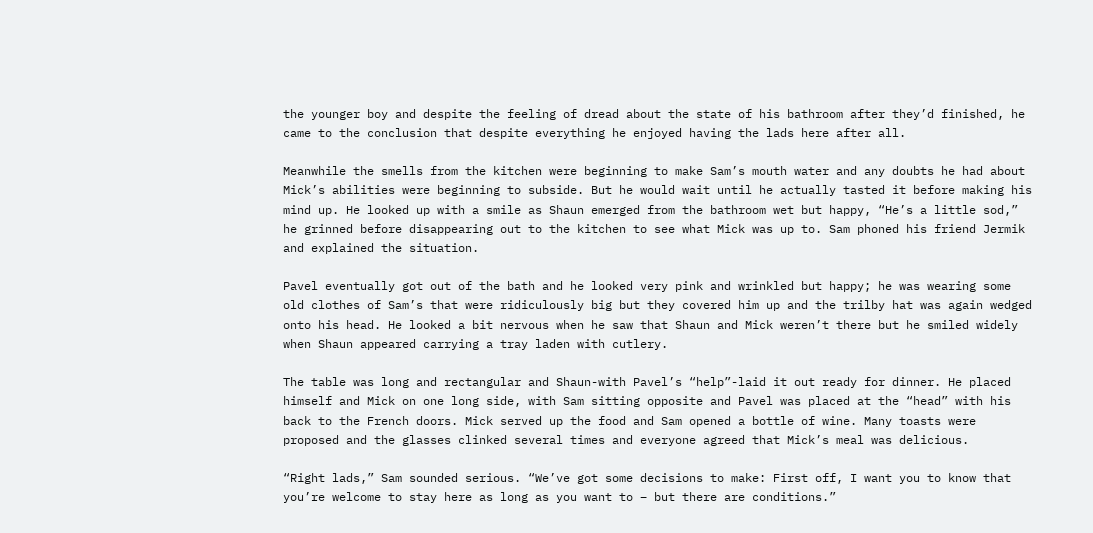the younger boy and despite the feeling of dread about the state of his bathroom after they’d finished, he came to the conclusion that despite everything he enjoyed having the lads here after all.

Meanwhile the smells from the kitchen were beginning to make Sam’s mouth water and any doubts he had about Mick’s abilities were beginning to subside. But he would wait until he actually tasted it before making his mind up. He looked up with a smile as Shaun emerged from the bathroom wet but happy, “He’s a little sod,” he grinned before disappearing out to the kitchen to see what Mick was up to. Sam phoned his friend Jermik and explained the situation.

Pavel eventually got out of the bath and he looked very pink and wrinkled but happy; he was wearing some old clothes of Sam’s that were ridiculously big but they covered him up and the trilby hat was again wedged onto his head. He looked a bit nervous when he saw that Shaun and Mick weren’t there but he smiled widely when Shaun appeared carrying a tray laden with cutlery.

The table was long and rectangular and Shaun-with Pavel’s “help”-laid it out ready for dinner. He placed himself and Mick on one long side, with Sam sitting opposite and Pavel was placed at the “head” with his back to the French doors. Mick served up the food and Sam opened a bottle of wine. Many toasts were proposed and the glasses clinked several times and everyone agreed that Mick’s meal was delicious.

“Right lads,” Sam sounded serious. “We’ve got some decisions to make: First off, I want you to know that you’re welcome to stay here as long as you want to – but there are conditions.”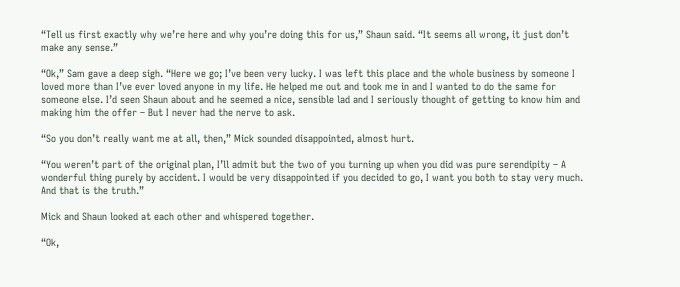“Tell us first exactly why we’re here and why you’re doing this for us,” Shaun said. “It seems all wrong, it just don’t make any sense.”

“Ok,” Sam gave a deep sigh. “Here we go; I’ve been very lucky. I was left this place and the whole business by someone I loved more than I’ve ever loved anyone in my life. He helped me out and took me in and I wanted to do the same for someone else. I’d seen Shaun about and he seemed a nice, sensible lad and I seriously thought of getting to know him and making him the offer – But I never had the nerve to ask.

“So you don’t really want me at all, then,” Mick sounded disappointed, almost hurt.

“You weren’t part of the original plan, I’ll admit but the two of you turning up when you did was pure serendipity – A wonderful thing purely by accident. I would be very disappointed if you decided to go, I want you both to stay very much. And that is the truth.”

Mick and Shaun looked at each other and whispered together.

“Ok,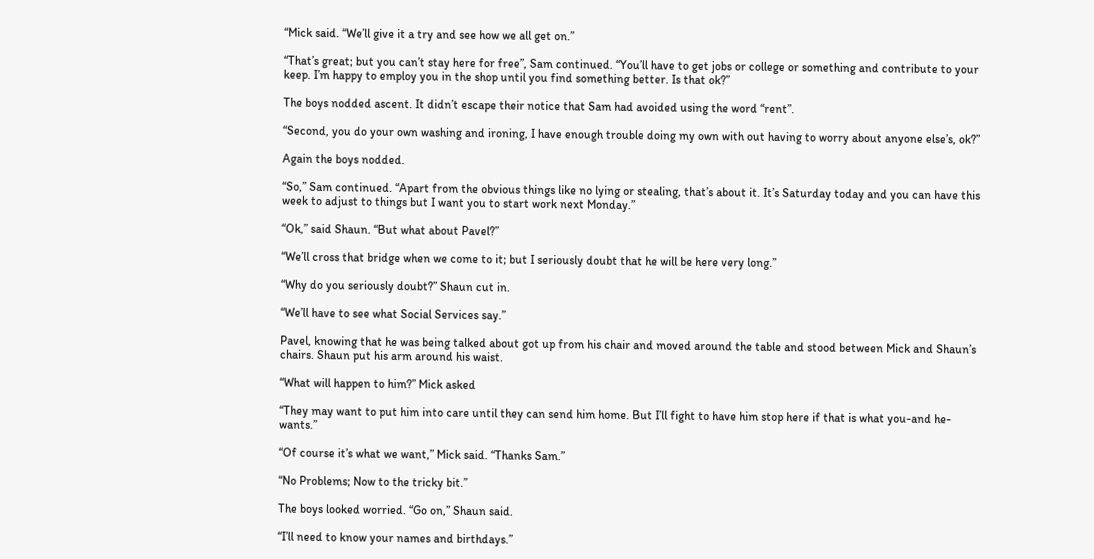“Mick said. “We’ll give it a try and see how we all get on.”

“That’s great; but you can’t stay here for free”, Sam continued. “You’ll have to get jobs or college or something and contribute to your keep. I’m happy to employ you in the shop until you find something better. Is that ok?”

The boys nodded ascent. It didn’t escape their notice that Sam had avoided using the word “rent”.

“Second, you do your own washing and ironing, I have enough trouble doing my own with out having to worry about anyone else’s, ok?”

Again the boys nodded.

“So,” Sam continued. “Apart from the obvious things like no lying or stealing, that’s about it. It’s Saturday today and you can have this week to adjust to things but I want you to start work next Monday.”

“Ok,” said Shaun. “But what about Pavel?”

“We’ll cross that bridge when we come to it; but I seriously doubt that he will be here very long.”

“Why do you seriously doubt?” Shaun cut in.

“We’ll have to see what Social Services say.”

Pavel, knowing that he was being talked about got up from his chair and moved around the table and stood between Mick and Shaun’s chairs. Shaun put his arm around his waist.

“What will happen to him?” Mick asked

“They may want to put him into care until they can send him home. But I’ll fight to have him stop here if that is what you-and he-wants.”

“Of course it’s what we want,” Mick said. “Thanks Sam.”

“No Problems; Now to the tricky bit.”

The boys looked worried. “Go on,” Shaun said.

“I’ll need to know your names and birthdays.”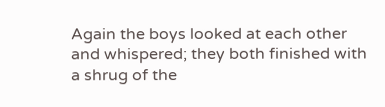Again the boys looked at each other and whispered; they both finished with a shrug of the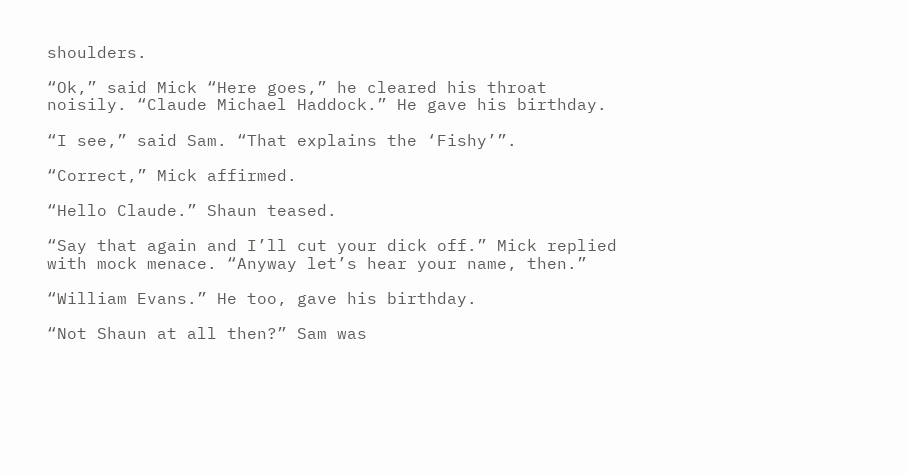shoulders.

“Ok,” said Mick “Here goes,” he cleared his throat noisily. “Claude Michael Haddock.” He gave his birthday.

“I see,” said Sam. “That explains the ‘Fishy’”.

“Correct,” Mick affirmed.

“Hello Claude.” Shaun teased.

“Say that again and I’ll cut your dick off.” Mick replied with mock menace. “Anyway let’s hear your name, then.”

“William Evans.” He too, gave his birthday.

“Not Shaun at all then?” Sam was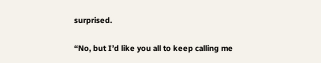surprised.

“No, but I’d like you all to keep calling me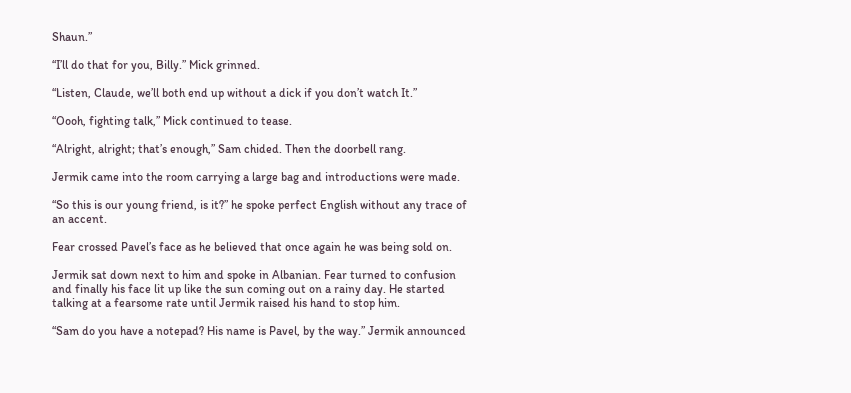Shaun.”

“I’ll do that for you, Billy.” Mick grinned.

“Listen, Claude, we’ll both end up without a dick if you don’t watch It.”

“Oooh, fighting talk,” Mick continued to tease.

“Alright, alright; that’s enough,” Sam chided. Then the doorbell rang.

Jermik came into the room carrying a large bag and introductions were made.

“So this is our young friend, is it?” he spoke perfect English without any trace of an accent.

Fear crossed Pavel’s face as he believed that once again he was being sold on.

Jermik sat down next to him and spoke in Albanian. Fear turned to confusion and finally his face lit up like the sun coming out on a rainy day. He started talking at a fearsome rate until Jermik raised his hand to stop him.

“Sam do you have a notepad? His name is Pavel, by the way.” Jermik announced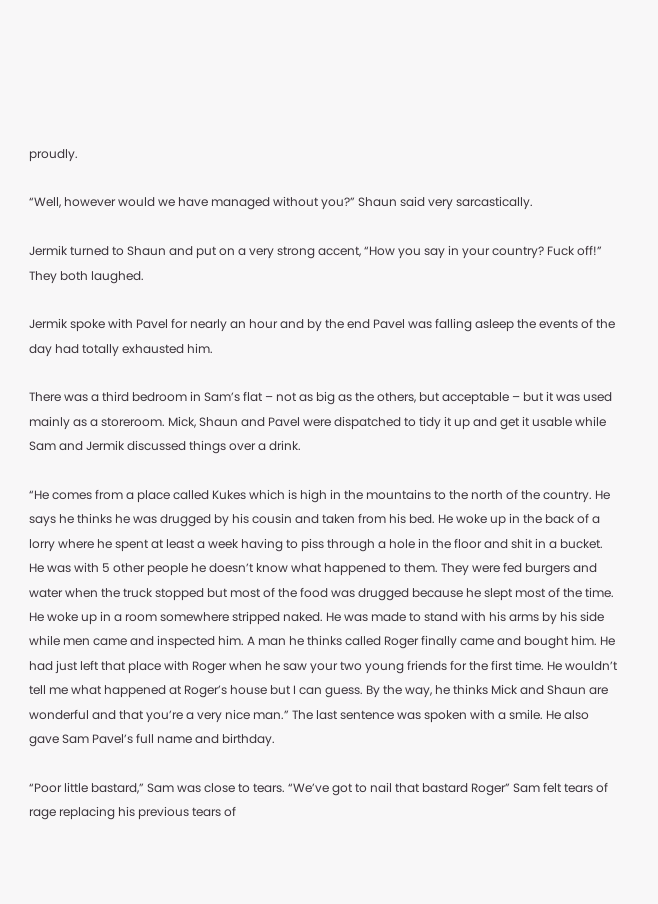proudly.

“Well, however would we have managed without you?” Shaun said very sarcastically.

Jermik turned to Shaun and put on a very strong accent, “How you say in your country? Fuck off!” They both laughed.

Jermik spoke with Pavel for nearly an hour and by the end Pavel was falling asleep the events of the day had totally exhausted him.

There was a third bedroom in Sam’s flat – not as big as the others, but acceptable – but it was used mainly as a storeroom. Mick, Shaun and Pavel were dispatched to tidy it up and get it usable while Sam and Jermik discussed things over a drink.

“He comes from a place called Kukes which is high in the mountains to the north of the country. He says he thinks he was drugged by his cousin and taken from his bed. He woke up in the back of a lorry where he spent at least a week having to piss through a hole in the floor and shit in a bucket. He was with 5 other people he doesn’t know what happened to them. They were fed burgers and water when the truck stopped but most of the food was drugged because he slept most of the time. He woke up in a room somewhere stripped naked. He was made to stand with his arms by his side while men came and inspected him. A man he thinks called Roger finally came and bought him. He had just left that place with Roger when he saw your two young friends for the first time. He wouldn’t tell me what happened at Roger’s house but I can guess. By the way, he thinks Mick and Shaun are wonderful and that you’re a very nice man.” The last sentence was spoken with a smile. He also gave Sam Pavel’s full name and birthday.

“Poor little bastard,” Sam was close to tears. “We’ve got to nail that bastard Roger” Sam felt tears of rage replacing his previous tears of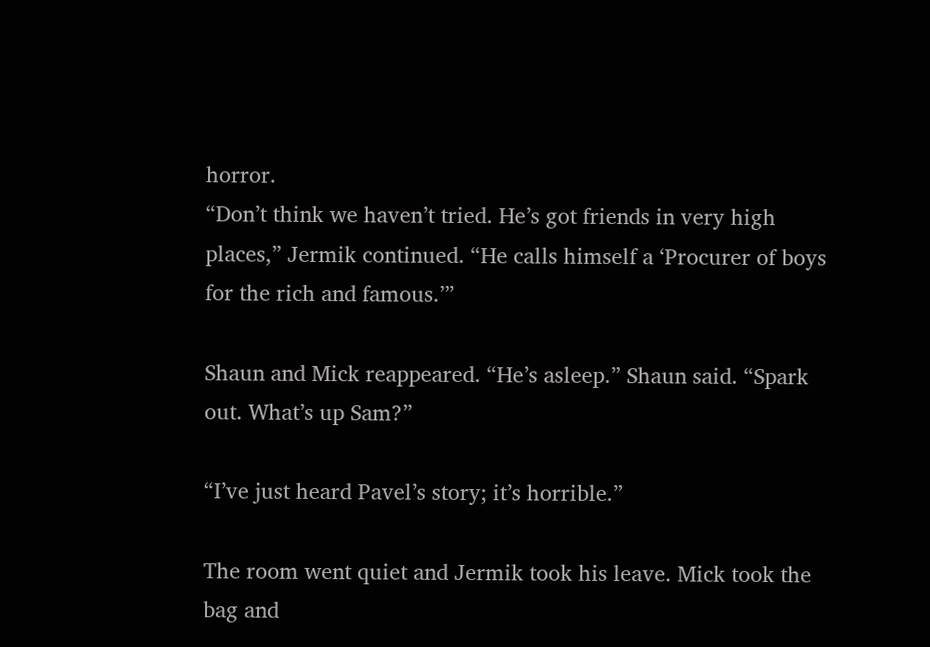horror.
“Don’t think we haven’t tried. He’s got friends in very high places,” Jermik continued. “He calls himself a ‘Procurer of boys for the rich and famous.’”

Shaun and Mick reappeared. “He’s asleep.” Shaun said. “Spark out. What’s up Sam?”

“I’ve just heard Pavel’s story; it’s horrible.”

The room went quiet and Jermik took his leave. Mick took the bag and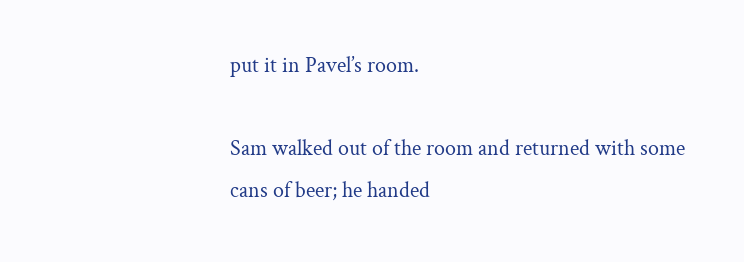put it in Pavel’s room.

Sam walked out of the room and returned with some cans of beer; he handed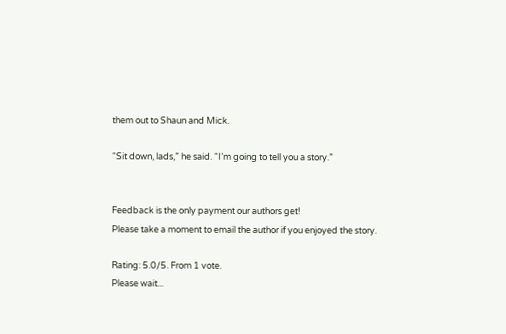them out to Shaun and Mick.

“Sit down, lads,” he said. “I’m going to tell you a story.”


Feedback is the only payment our authors get!
Please take a moment to email the author if you enjoyed the story.

Rating: 5.0/5. From 1 vote.
Please wait...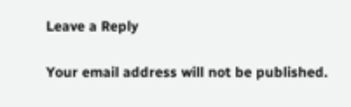Leave a Reply

Your email address will not be published.